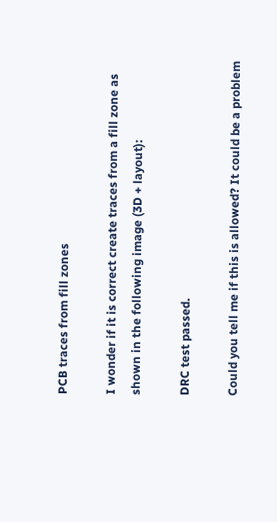PCB traces from fill zones

I wonder if it is correct create traces from a fill zone as shown in the following image (3D + layout):

DRC test passed.

Could you tell me if this is allowed? It could be a problem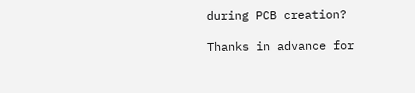during PCB creation?

Thanks in advance for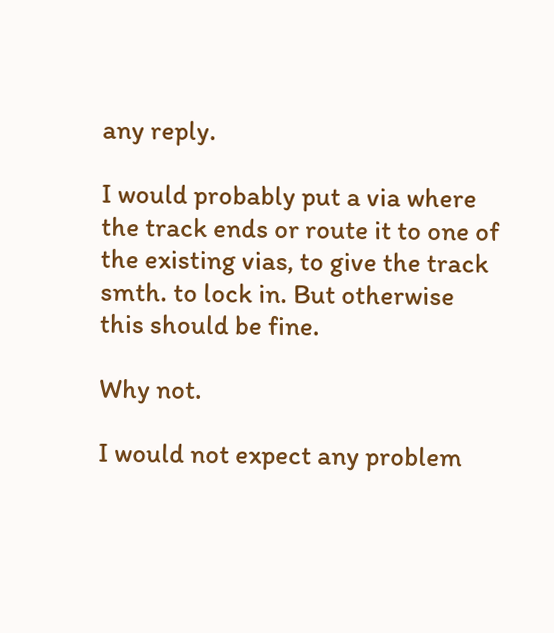any reply.

I would probably put a via where the track ends or route it to one of the existing vias, to give the track smth. to lock in. But otherwise this should be fine.

Why not.

I would not expect any problem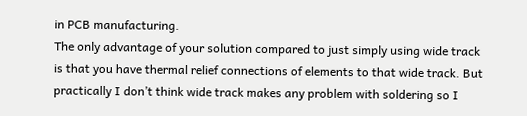in PCB manufacturing.
The only advantage of your solution compared to just simply using wide track is that you have thermal relief connections of elements to that wide track. But practically I don’t think wide track makes any problem with soldering so I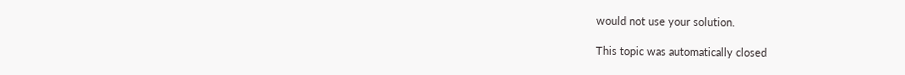would not use your solution.

This topic was automatically closed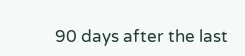90 days after the last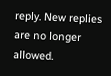reply. New replies are no longer allowed.